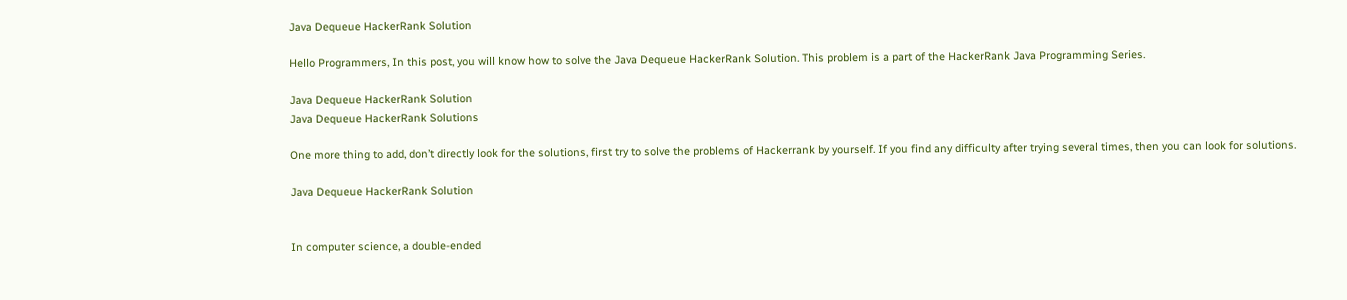Java Dequeue HackerRank Solution

Hello Programmers, In this post, you will know how to solve the Java Dequeue HackerRank Solution. This problem is a part of the HackerRank Java Programming Series.

Java Dequeue HackerRank Solution
Java Dequeue HackerRank Solutions

One more thing to add, don’t directly look for the solutions, first try to solve the problems of Hackerrank by yourself. If you find any difficulty after trying several times, then you can look for solutions.

Java Dequeue HackerRank Solution


In computer science, a double-ended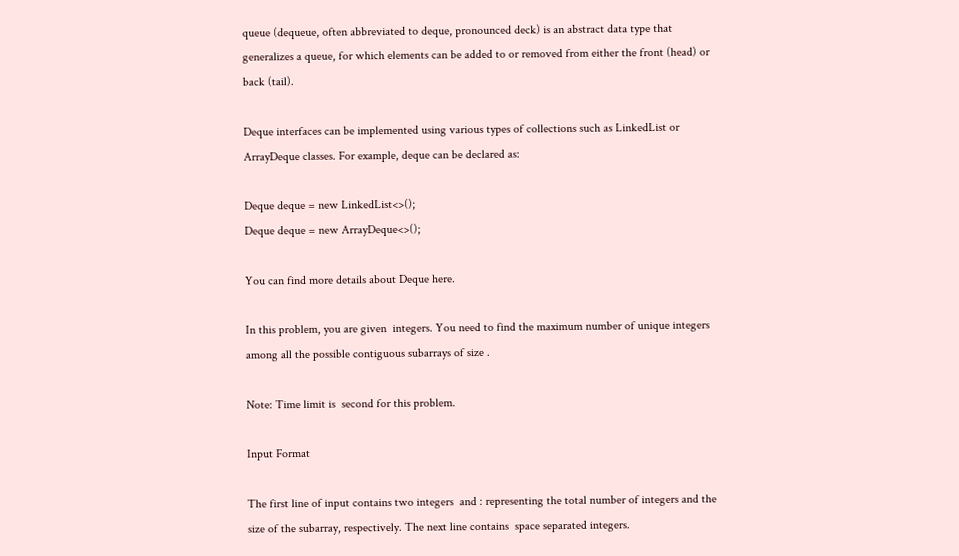queue (dequeue, often abbreviated to deque, pronounced deck) is an abstract data type that generalizes a queue, for which elements can be added to or removed from either the front (head) or back (tail).

Deque interfaces can be implemented using various types of collections such as LinkedList or ArrayDeque classes. For example, deque can be declared as:

Deque deque = new LinkedList<>();
Deque deque = new ArrayDeque<>();

You can find more details about Deque here.

In this problem, you are given  integers. You need to find the maximum number of unique integers among all the possible contiguous subarrays of size .

Note: Time limit is  second for this problem.

Input Format

The first line of input contains two integers  and : representing the total number of integers and the size of the subarray, respectively. The next line contains  space separated integers.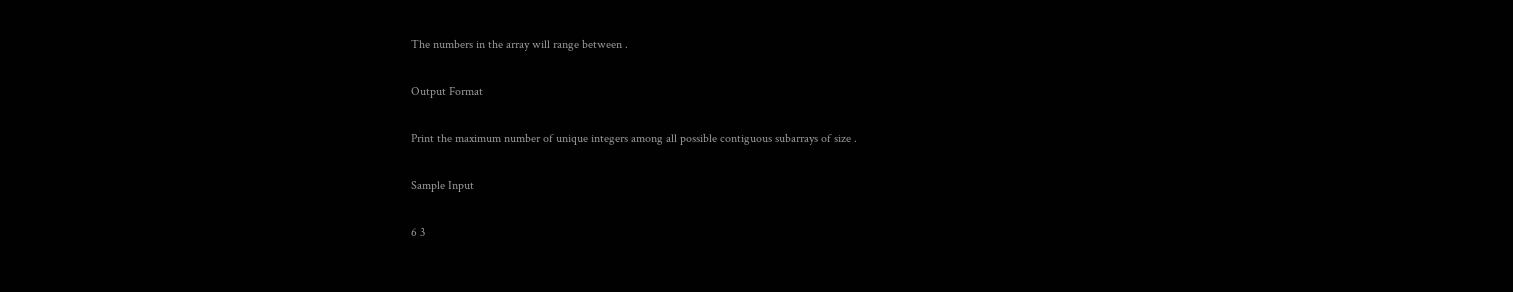The numbers in the array will range between .

Output Format

Print the maximum number of unique integers among all possible contiguous subarrays of size .

Sample Input

6 3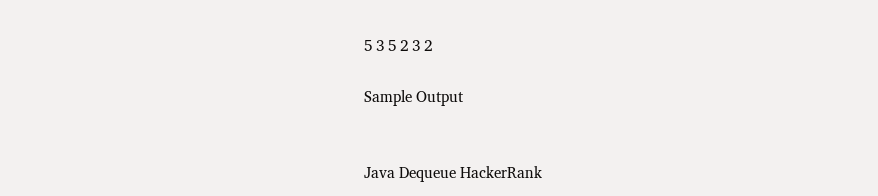5 3 5 2 3 2

Sample Output


Java Dequeue HackerRank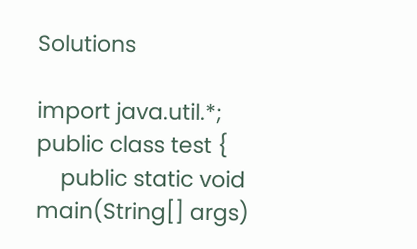Solutions

import java.util.*;
public class test {
    public static void main(String[] args)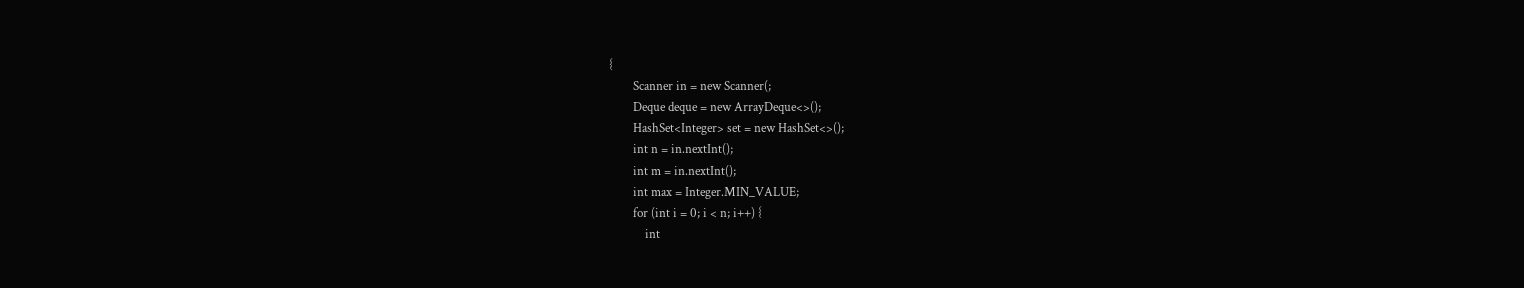{
        Scanner in = new Scanner(;
        Deque deque = new ArrayDeque<>();
        HashSet<Integer> set = new HashSet<>();
        int n = in.nextInt();
        int m = in.nextInt();
        int max = Integer.MIN_VALUE;
        for (int i = 0; i < n; i++) {
            int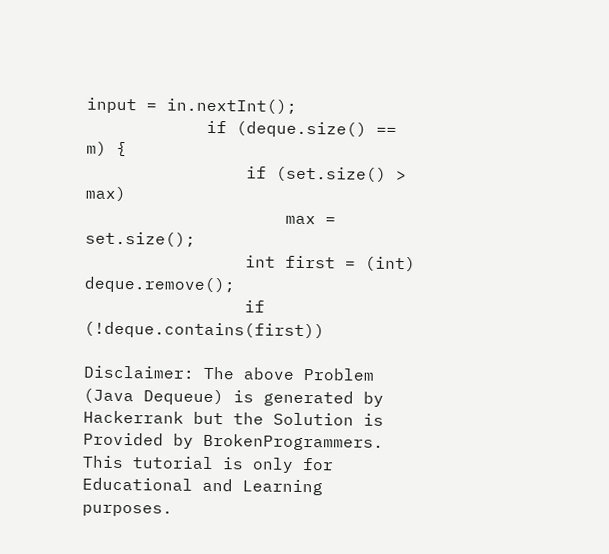input = in.nextInt();
            if (deque.size() == m) {
                if (set.size() > max)
                    max = set.size();
                int first = (int) deque.remove();
                if (!deque.contains(first))

Disclaimer: The above Problem (Java Dequeue) is generated by Hackerrank but the Solution is Provided by BrokenProgrammers. This tutorial is only for Educational and Learning purposes.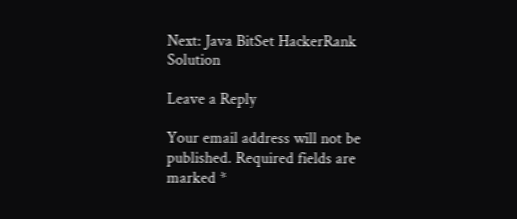Next: Java BitSet HackerRank Solution

Leave a Reply

Your email address will not be published. Required fields are marked *